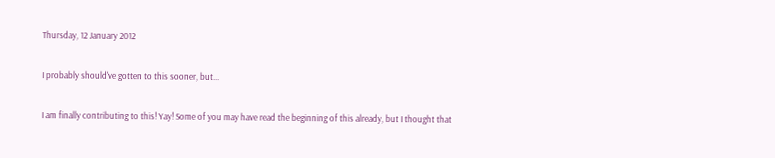Thursday, 12 January 2012

I probably should've gotten to this sooner, but...

I am finally contributing to this! Yay! Some of you may have read the beginning of this already, but I thought that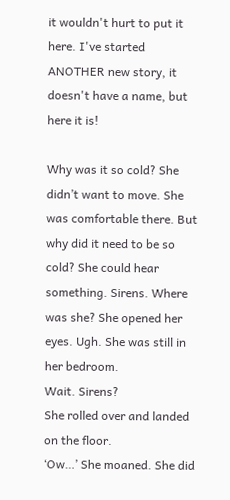it wouldn't hurt to put it here. I've started ANOTHER new story, it doesn't have a name, but here it is!

Why was it so cold? She didn’t want to move. She was comfortable there. But why did it need to be so cold? She could hear something. Sirens. Where was she? She opened her eyes. Ugh. She was still in her bedroom.
Wait. Sirens?
She rolled over and landed on the floor.
‘Ow…’ She moaned. She did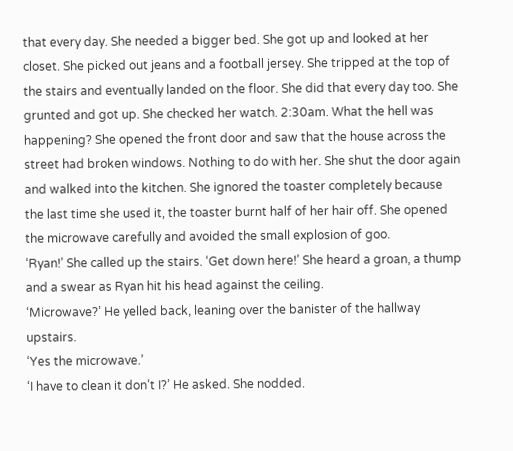that every day. She needed a bigger bed. She got up and looked at her closet. She picked out jeans and a football jersey. She tripped at the top of the stairs and eventually landed on the floor. She did that every day too. She grunted and got up. She checked her watch. 2:30am. What the hell was happening? She opened the front door and saw that the house across the street had broken windows. Nothing to do with her. She shut the door again and walked into the kitchen. She ignored the toaster completely because the last time she used it, the toaster burnt half of her hair off. She opened the microwave carefully and avoided the small explosion of goo.
‘Ryan!’ She called up the stairs. ‘Get down here!’ She heard a groan, a thump and a swear as Ryan hit his head against the ceiling.
‘Microwave?’ He yelled back, leaning over the banister of the hallway upstairs.
‘Yes the microwave.’
‘I have to clean it don’t I?’ He asked. She nodded.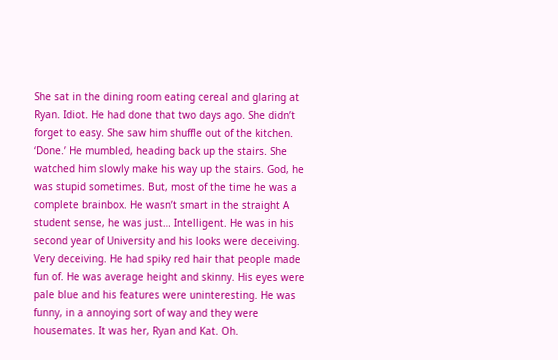She sat in the dining room eating cereal and glaring at Ryan. Idiot. He had done that two days ago. She didn’t forget to easy. She saw him shuffle out of the kitchen.
‘Done.’ He mumbled, heading back up the stairs. She watched him slowly make his way up the stairs. God, he was stupid sometimes. But, most of the time he was a complete brainbox. He wasn’t smart in the straight A student sense, he was just… Intelligent. He was in his second year of University and his looks were deceiving. Very deceiving. He had spiky red hair that people made fun of. He was average height and skinny. His eyes were pale blue and his features were uninteresting. He was funny, in a annoying sort of way and they were housemates. It was her, Ryan and Kat. Oh.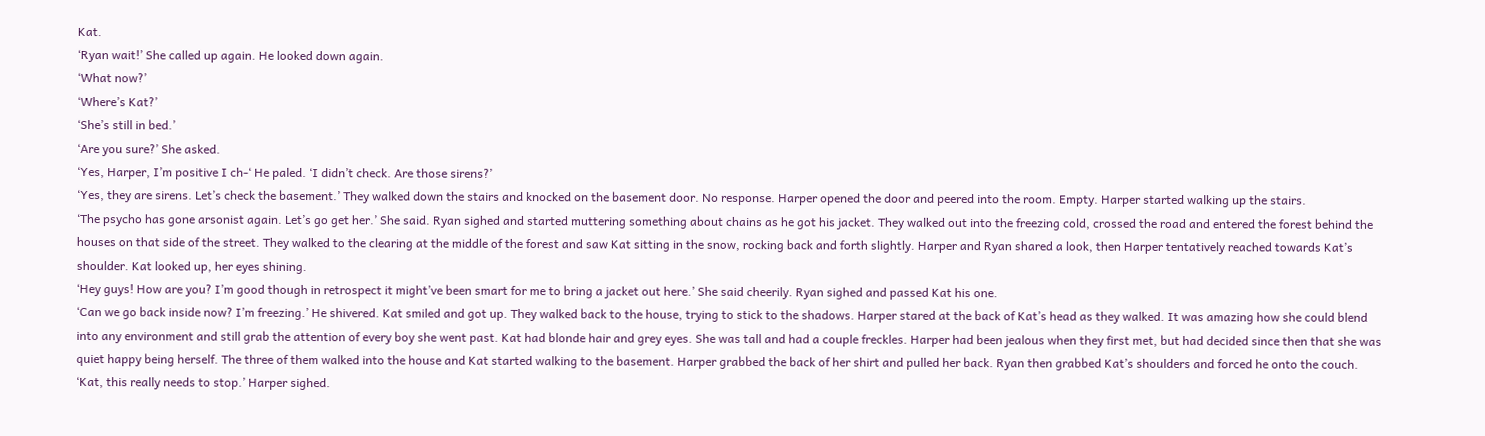Kat.
‘Ryan wait!’ She called up again. He looked down again.
‘What now?’
‘Where’s Kat?’
‘She’s still in bed.’
‘Are you sure?’ She asked.
‘Yes, Harper, I’m positive I ch-‘ He paled. ‘I didn’t check. Are those sirens?’
‘Yes, they are sirens. Let’s check the basement.’ They walked down the stairs and knocked on the basement door. No response. Harper opened the door and peered into the room. Empty. Harper started walking up the stairs.
‘The psycho has gone arsonist again. Let’s go get her.’ She said. Ryan sighed and started muttering something about chains as he got his jacket. They walked out into the freezing cold, crossed the road and entered the forest behind the houses on that side of the street. They walked to the clearing at the middle of the forest and saw Kat sitting in the snow, rocking back and forth slightly. Harper and Ryan shared a look, then Harper tentatively reached towards Kat’s shoulder. Kat looked up, her eyes shining.
‘Hey guys! How are you? I’m good though in retrospect it might’ve been smart for me to bring a jacket out here.’ She said cheerily. Ryan sighed and passed Kat his one.
‘Can we go back inside now? I’m freezing.’ He shivered. Kat smiled and got up. They walked back to the house, trying to stick to the shadows. Harper stared at the back of Kat’s head as they walked. It was amazing how she could blend into any environment and still grab the attention of every boy she went past. Kat had blonde hair and grey eyes. She was tall and had a couple freckles. Harper had been jealous when they first met, but had decided since then that she was quiet happy being herself. The three of them walked into the house and Kat started walking to the basement. Harper grabbed the back of her shirt and pulled her back. Ryan then grabbed Kat’s shoulders and forced he onto the couch.
‘Kat, this really needs to stop.’ Harper sighed.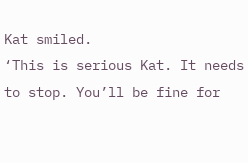Kat smiled.
‘This is serious Kat. It needs to stop. You’ll be fine for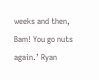weeks and then, Bam! You go nuts again.’ Ryan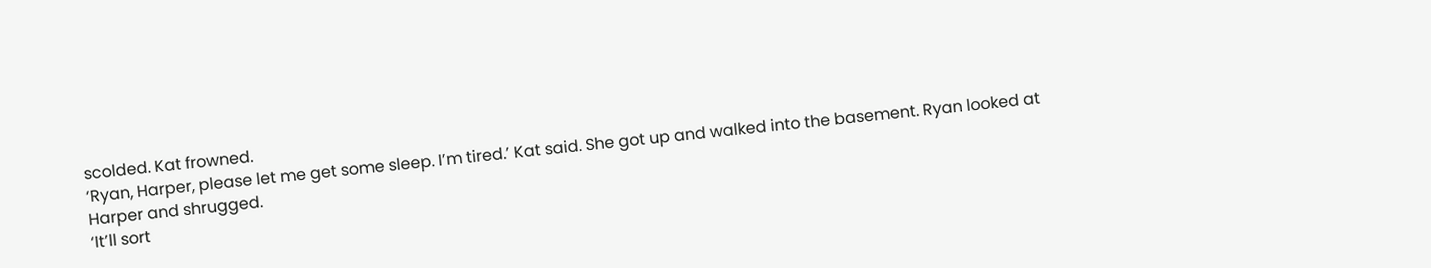scolded. Kat frowned.
‘Ryan, Harper, please let me get some sleep. I’m tired.’ Kat said. She got up and walked into the basement. Ryan looked at Harper and shrugged.
‘It’ll sort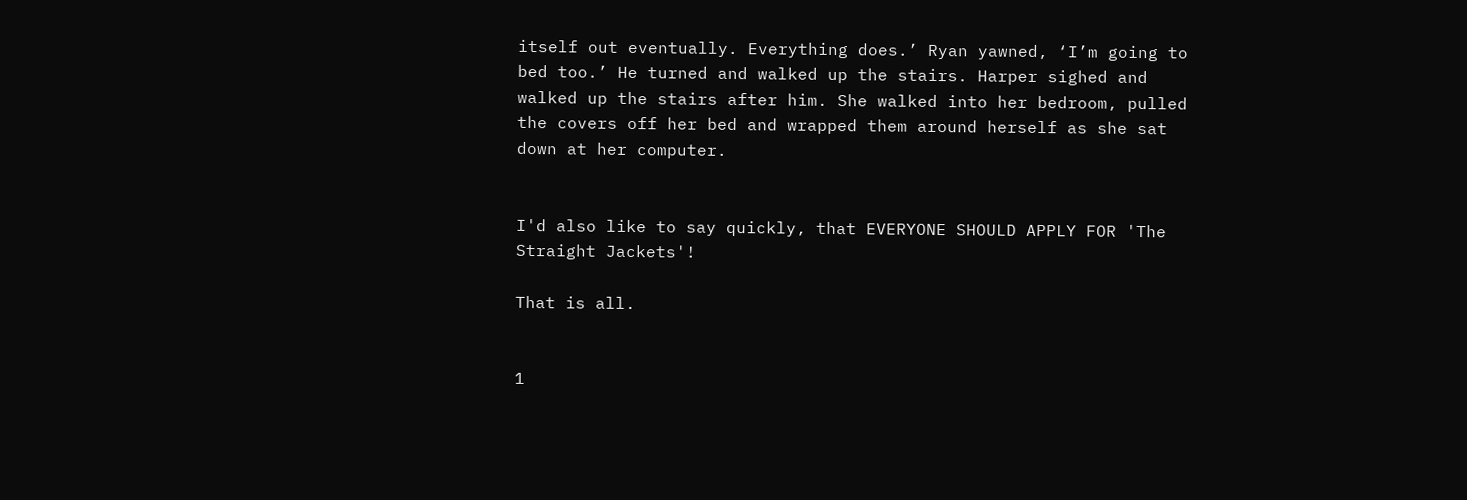itself out eventually. Everything does.’ Ryan yawned, ‘I’m going to bed too.’ He turned and walked up the stairs. Harper sighed and walked up the stairs after him. She walked into her bedroom, pulled the covers off her bed and wrapped them around herself as she sat down at her computer.


I'd also like to say quickly, that EVERYONE SHOULD APPLY FOR 'The Straight Jackets'!

That is all.


1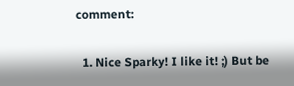comment:

  1. Nice Sparky! I like it! ;) But be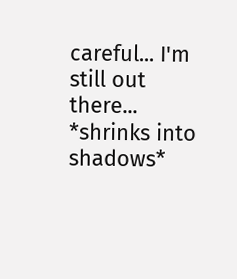careful... I'm still out there... *shrinks into shadows*